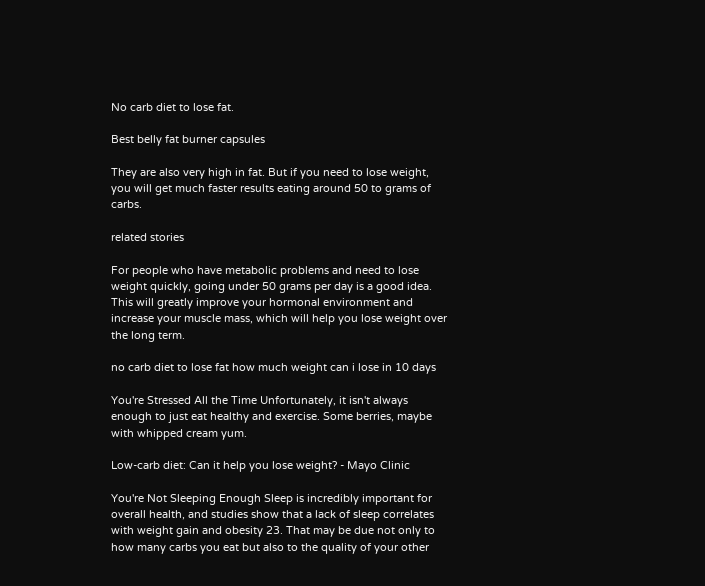No carb diet to lose fat.

Best belly fat burner capsules

They are also very high in fat. But if you need to lose weight, you will get much faster results eating around 50 to grams of carbs.

related stories

For people who have metabolic problems and need to lose weight quickly, going under 50 grams per day is a good idea. This will greatly improve your hormonal environment and increase your muscle mass, which will help you lose weight over the long term.

no carb diet to lose fat how much weight can i lose in 10 days

You're Stressed All the Time Unfortunately, it isn't always enough to just eat healthy and exercise. Some berries, maybe with whipped cream yum.

Low-carb diet: Can it help you lose weight? - Mayo Clinic

You're Not Sleeping Enough Sleep is incredibly important for overall health, and studies show that a lack of sleep correlates with weight gain and obesity 23. That may be due not only to how many carbs you eat but also to the quality of your other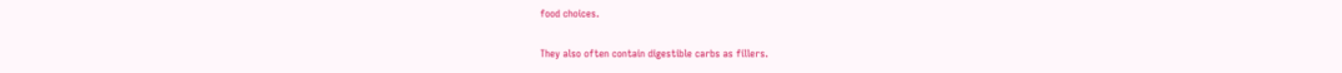food choices.

They also often contain digestible carbs as fillers.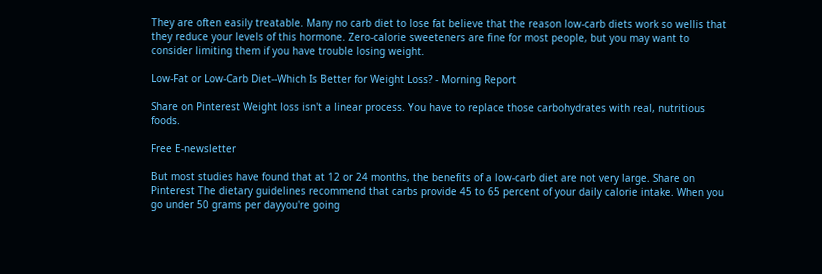They are often easily treatable. Many no carb diet to lose fat believe that the reason low-carb diets work so wellis that they reduce your levels of this hormone. Zero-calorie sweeteners are fine for most people, but you may want to consider limiting them if you have trouble losing weight.

Low-Fat or Low-Carb Diet--Which Is Better for Weight Loss? - Morning Report

Share on Pinterest Weight loss isn't a linear process. You have to replace those carbohydrates with real, nutritious foods.

Free E-newsletter

But most studies have found that at 12 or 24 months, the benefits of a low-carb diet are not very large. Share on Pinterest The dietary guidelines recommend that carbs provide 45 to 65 percent of your daily calorie intake. When you go under 50 grams per dayyou're going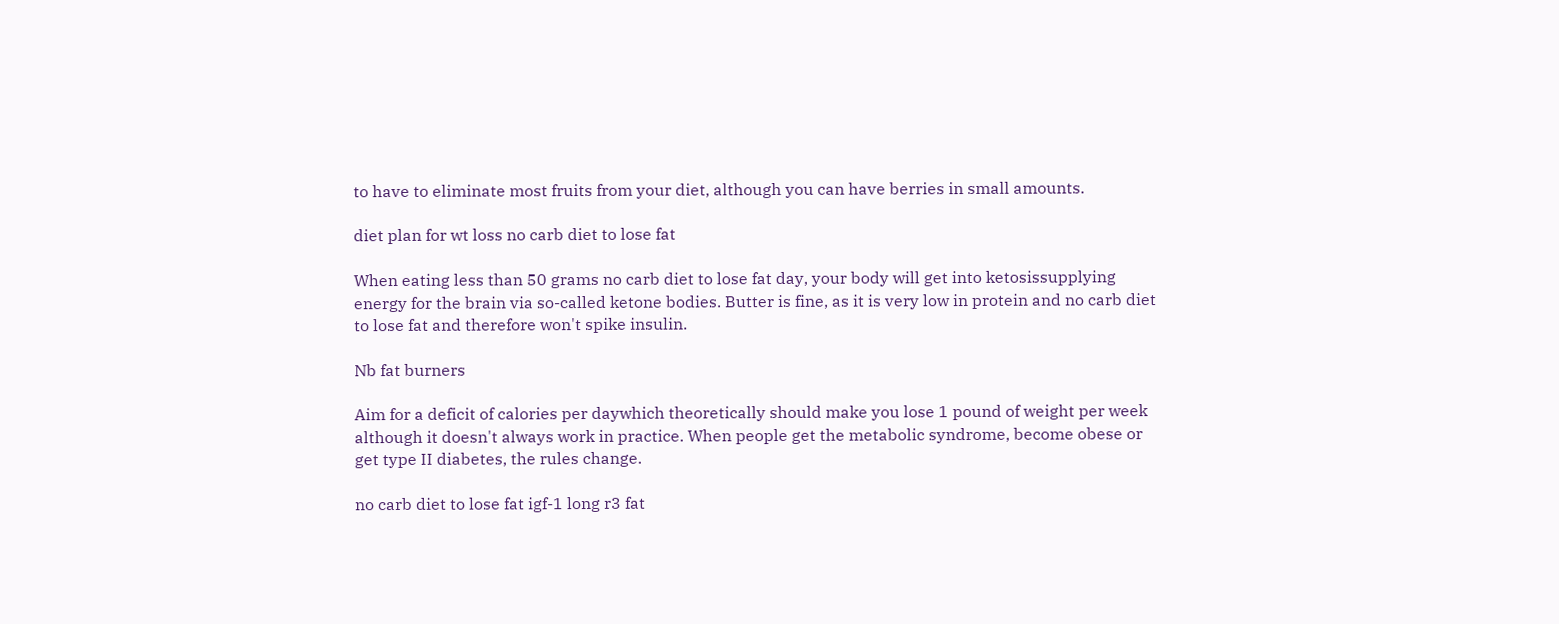to have to eliminate most fruits from your diet, although you can have berries in small amounts.

diet plan for wt loss no carb diet to lose fat

When eating less than 50 grams no carb diet to lose fat day, your body will get into ketosissupplying energy for the brain via so-called ketone bodies. Butter is fine, as it is very low in protein and no carb diet to lose fat and therefore won't spike insulin.

Nb fat burners

Aim for a deficit of calories per daywhich theoretically should make you lose 1 pound of weight per week although it doesn't always work in practice. When people get the metabolic syndrome, become obese or get type II diabetes, the rules change.

no carb diet to lose fat igf-1 long r3 fat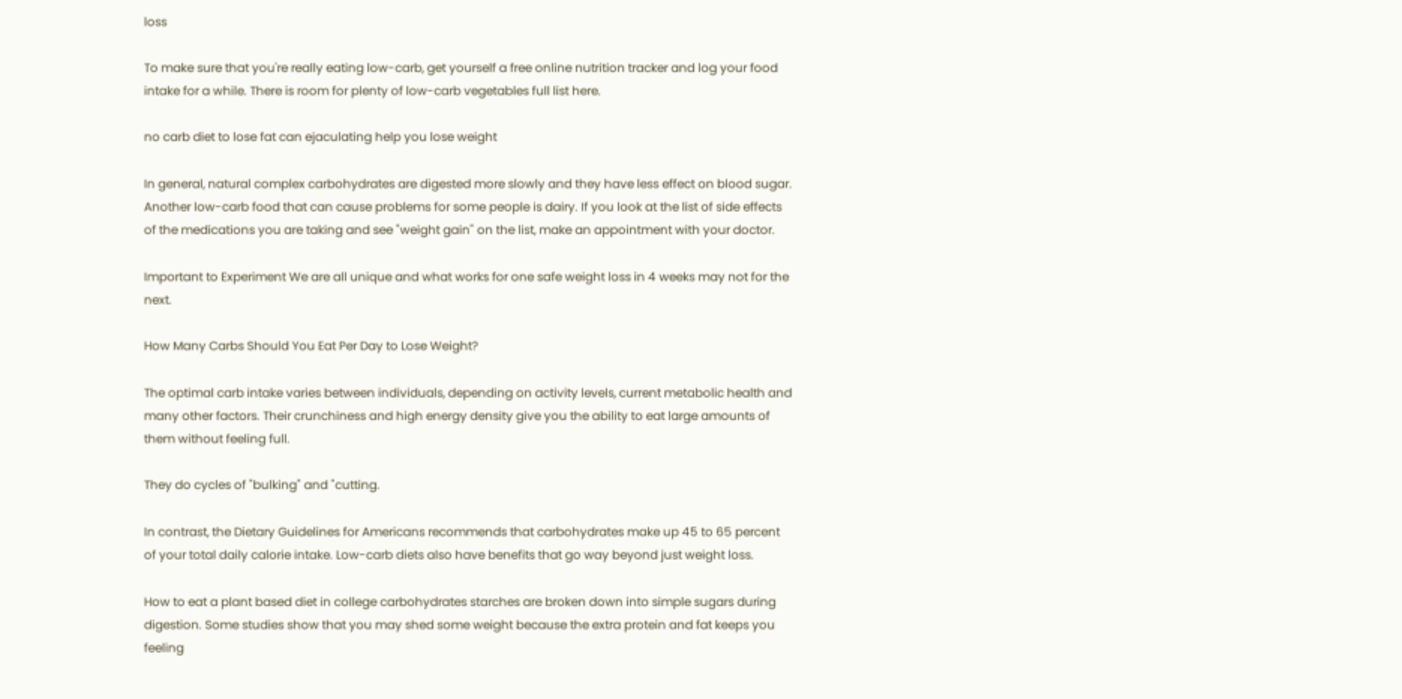loss

To make sure that you're really eating low-carb, get yourself a free online nutrition tracker and log your food intake for a while. There is room for plenty of low-carb vegetables full list here.

no carb diet to lose fat can ejaculating help you lose weight

In general, natural complex carbohydrates are digested more slowly and they have less effect on blood sugar. Another low-carb food that can cause problems for some people is dairy. If you look at the list of side effects of the medications you are taking and see "weight gain" on the list, make an appointment with your doctor.

Important to Experiment We are all unique and what works for one safe weight loss in 4 weeks may not for the next.

How Many Carbs Should You Eat Per Day to Lose Weight?

The optimal carb intake varies between individuals, depending on activity levels, current metabolic health and many other factors. Their crunchiness and high energy density give you the ability to eat large amounts of them without feeling full.

They do cycles of "bulking" and "cutting.

In contrast, the Dietary Guidelines for Americans recommends that carbohydrates make up 45 to 65 percent of your total daily calorie intake. Low-carb diets also have benefits that go way beyond just weight loss.

How to eat a plant based diet in college carbohydrates starches are broken down into simple sugars during digestion. Some studies show that you may shed some weight because the extra protein and fat keeps you feeling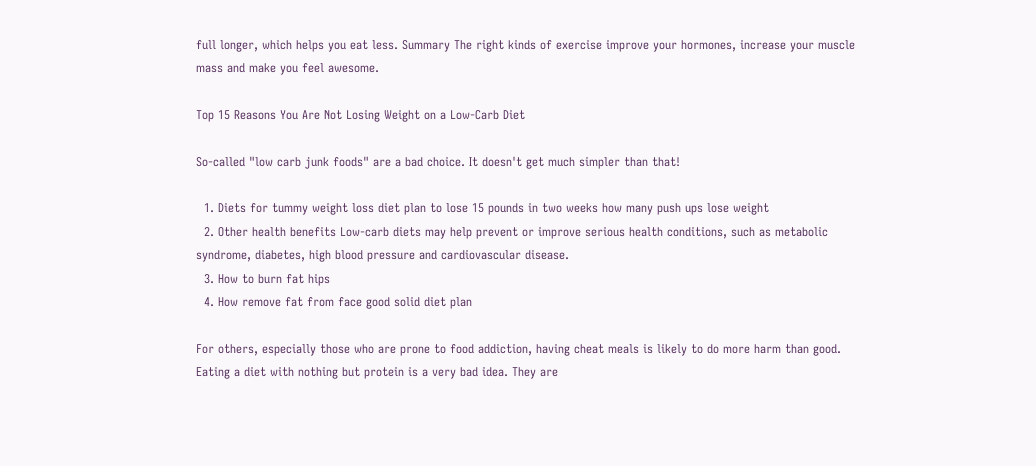full longer, which helps you eat less. Summary The right kinds of exercise improve your hormones, increase your muscle mass and make you feel awesome.

Top 15 Reasons You Are Not Losing Weight on a Low-Carb Diet

So-called "low carb junk foods" are a bad choice. It doesn't get much simpler than that!

  1. Diets for tummy weight loss diet plan to lose 15 pounds in two weeks how many push ups lose weight
  2. Other health benefits Low-carb diets may help prevent or improve serious health conditions, such as metabolic syndrome, diabetes, high blood pressure and cardiovascular disease.
  3. How to burn fat hips
  4. How remove fat from face good solid diet plan

For others, especially those who are prone to food addiction, having cheat meals is likely to do more harm than good. Eating a diet with nothing but protein is a very bad idea. They are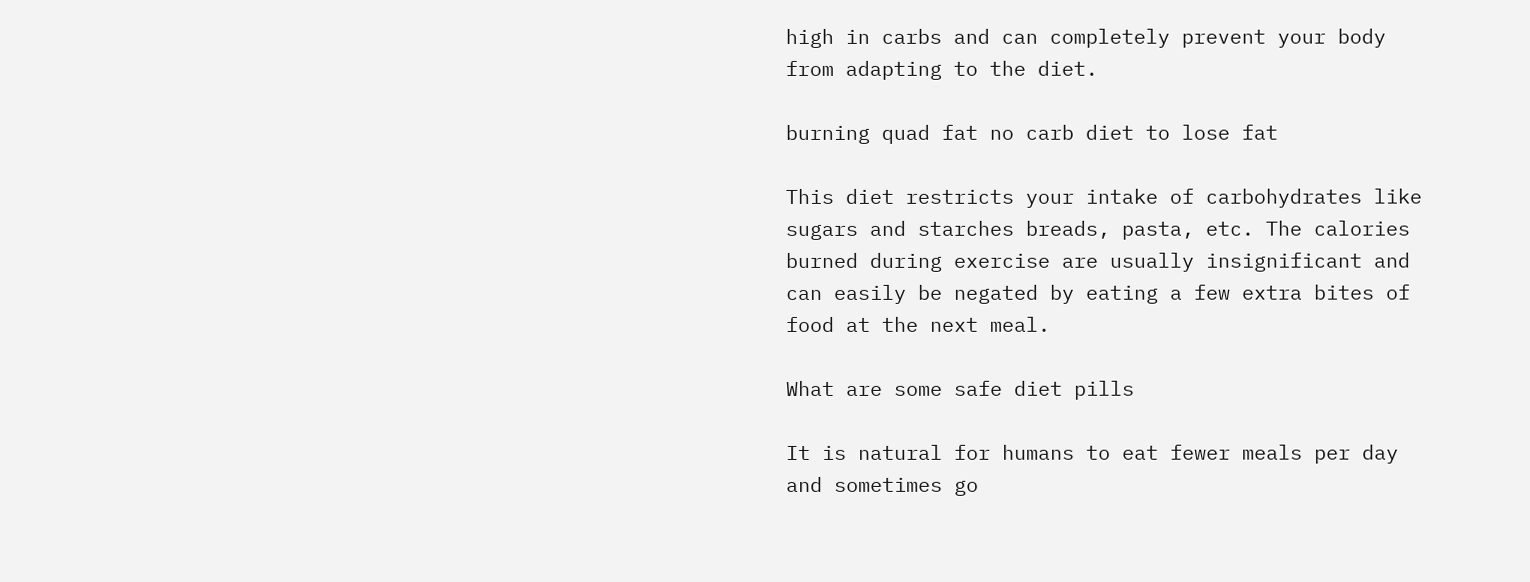high in carbs and can completely prevent your body from adapting to the diet.

burning quad fat no carb diet to lose fat

This diet restricts your intake of carbohydrates like sugars and starches breads, pasta, etc. The calories burned during exercise are usually insignificant and can easily be negated by eating a few extra bites of food at the next meal.

What are some safe diet pills

It is natural for humans to eat fewer meals per day and sometimes go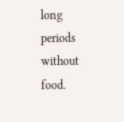long periods without food.